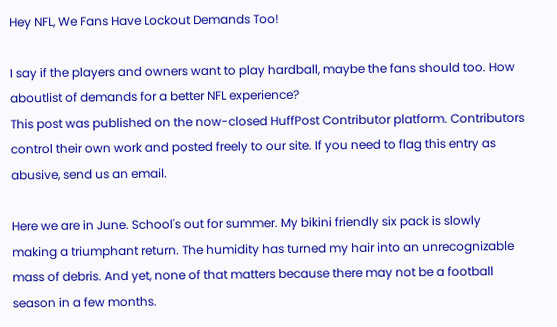Hey NFL, We Fans Have Lockout Demands Too!

I say if the players and owners want to play hardball, maybe the fans should too. How aboutlist of demands for a better NFL experience?
This post was published on the now-closed HuffPost Contributor platform. Contributors control their own work and posted freely to our site. If you need to flag this entry as abusive, send us an email.

Here we are in June. School's out for summer. My bikini friendly six pack is slowly making a triumphant return. The humidity has turned my hair into an unrecognizable mass of debris. And yet, none of that matters because there may not be a football season in a few months.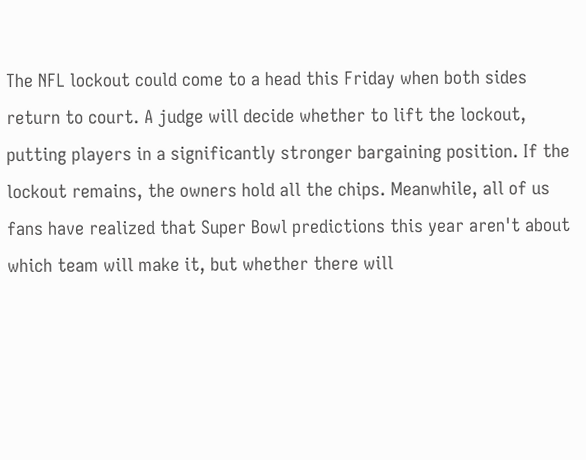The NFL lockout could come to a head this Friday when both sides return to court. A judge will decide whether to lift the lockout, putting players in a significantly stronger bargaining position. If the lockout remains, the owners hold all the chips. Meanwhile, all of us fans have realized that Super Bowl predictions this year aren't about which team will make it, but whether there will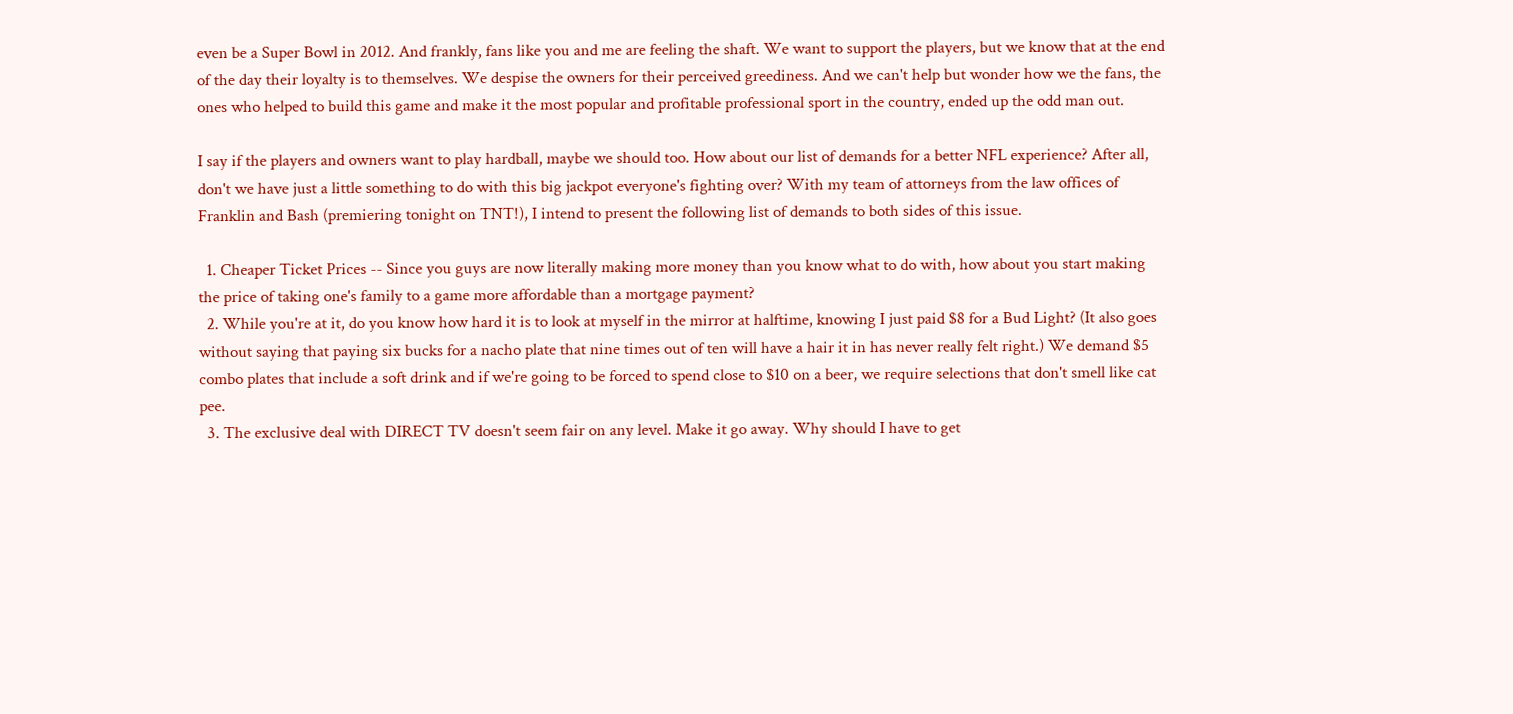even be a Super Bowl in 2012. And frankly, fans like you and me are feeling the shaft. We want to support the players, but we know that at the end of the day their loyalty is to themselves. We despise the owners for their perceived greediness. And we can't help but wonder how we the fans, the ones who helped to build this game and make it the most popular and profitable professional sport in the country, ended up the odd man out.

I say if the players and owners want to play hardball, maybe we should too. How about our list of demands for a better NFL experience? After all, don't we have just a little something to do with this big jackpot everyone's fighting over? With my team of attorneys from the law offices of Franklin and Bash (premiering tonight on TNT!), I intend to present the following list of demands to both sides of this issue.

  1. Cheaper Ticket Prices -- Since you guys are now literally making more money than you know what to do with, how about you start making the price of taking one's family to a game more affordable than a mortgage payment?
  2. While you're at it, do you know how hard it is to look at myself in the mirror at halftime, knowing I just paid $8 for a Bud Light? (It also goes without saying that paying six bucks for a nacho plate that nine times out of ten will have a hair it in has never really felt right.) We demand $5 combo plates that include a soft drink and if we're going to be forced to spend close to $10 on a beer, we require selections that don't smell like cat pee.
  3. The exclusive deal with DIRECT TV doesn't seem fair on any level. Make it go away. Why should I have to get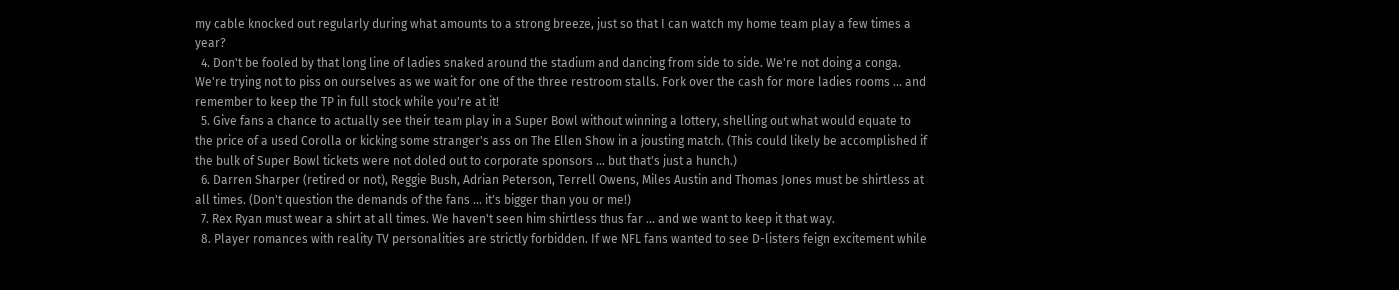my cable knocked out regularly during what amounts to a strong breeze, just so that I can watch my home team play a few times a year?
  4. Don't be fooled by that long line of ladies snaked around the stadium and dancing from side to side. We're not doing a conga. We're trying not to piss on ourselves as we wait for one of the three restroom stalls. Fork over the cash for more ladies rooms ... and remember to keep the TP in full stock while you're at it!
  5. Give fans a chance to actually see their team play in a Super Bowl without winning a lottery, shelling out what would equate to the price of a used Corolla or kicking some stranger's ass on The Ellen Show in a jousting match. (This could likely be accomplished if the bulk of Super Bowl tickets were not doled out to corporate sponsors ... but that's just a hunch.)
  6. Darren Sharper (retired or not), Reggie Bush, Adrian Peterson, Terrell Owens, Miles Austin and Thomas Jones must be shirtless at all times. (Don't question the demands of the fans ... it's bigger than you or me!)
  7. Rex Ryan must wear a shirt at all times. We haven't seen him shirtless thus far ... and we want to keep it that way.
  8. Player romances with reality TV personalities are strictly forbidden. If we NFL fans wanted to see D-listers feign excitement while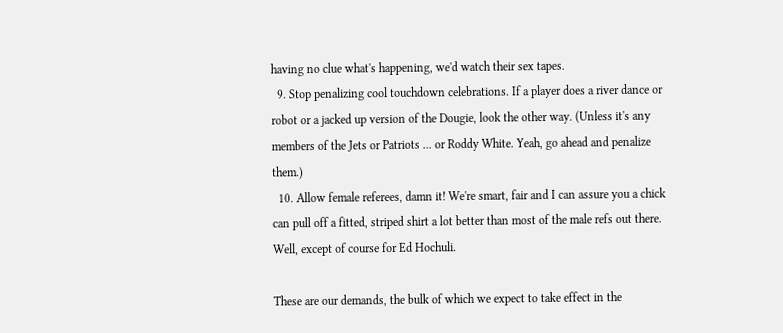having no clue what's happening, we'd watch their sex tapes.
  9. Stop penalizing cool touchdown celebrations. If a player does a river dance or robot or a jacked up version of the Dougie, look the other way. (Unless it's any members of the Jets or Patriots ... or Roddy White. Yeah, go ahead and penalize them.)
  10. Allow female referees, damn it! We're smart, fair and I can assure you a chick can pull off a fitted, striped shirt a lot better than most of the male refs out there. Well, except of course for Ed Hochuli.

These are our demands, the bulk of which we expect to take effect in the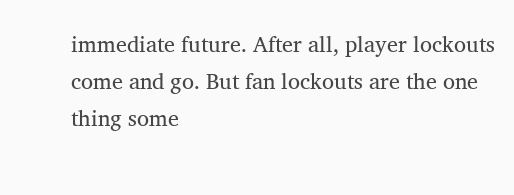immediate future. After all, player lockouts come and go. But fan lockouts are the one thing some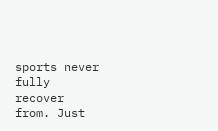sports never fully recover from. Just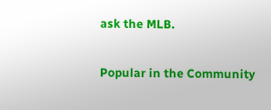ask the MLB.

Popular in the Community